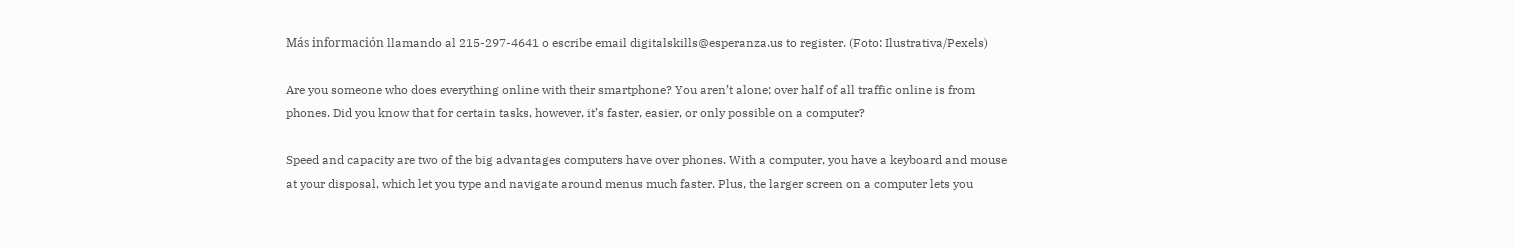Más información llamando al 215-297-4641 o escribe email digitalskills@esperanza.us to register. (Foto: Ilustrativa/Pexels)

Are you someone who does everything online with their smartphone? You aren’t alone; over half of all traffic online is from phones. Did you know that for certain tasks, however, it’s faster, easier, or only possible on a computer?

Speed and capacity are two of the big advantages computers have over phones. With a computer, you have a keyboard and mouse at your disposal, which let you type and navigate around menus much faster. Plus, the larger screen on a computer lets you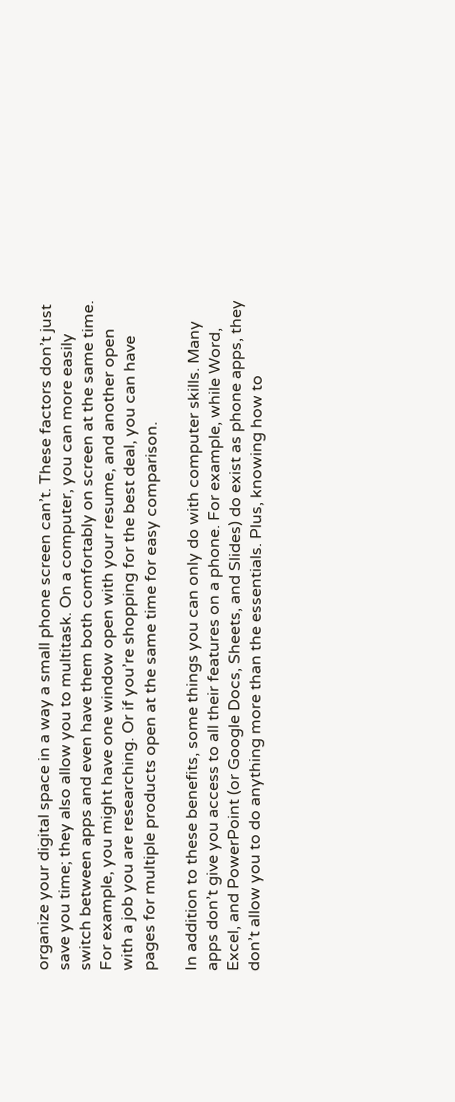organize your digital space in a way a small phone screen can’t. These factors don’t just save you time; they also allow you to multitask. On a computer, you can more easily switch between apps and even have them both comfortably on screen at the same time. For example, you might have one window open with your resume, and another open with a job you are researching. Or if you’re shopping for the best deal, you can have pages for multiple products open at the same time for easy comparison.

In addition to these benefits, some things you can only do with computer skills. Many apps don’t give you access to all their features on a phone. For example, while Word, Excel, and PowerPoint (or Google Docs, Sheets, and Slides) do exist as phone apps, they don’t allow you to do anything more than the essentials. Plus, knowing how to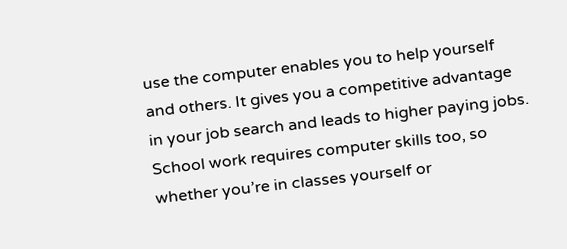use the computer enables you to help yourself and others. It gives you a competitive advantage in your job search and leads to higher paying jobs. School work requires computer skills too, so whether you’re in classes yourself or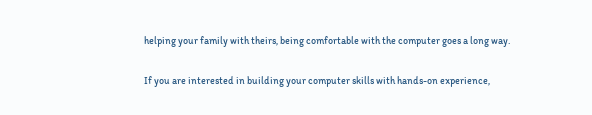helping your family with theirs, being comfortable with the computer goes a long way.

If you are interested in building your computer skills with hands-on experience,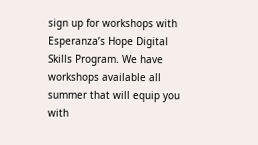sign up for workshops with Esperanza’s Hope Digital Skills Program. We have workshops available all summer that will equip you with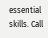essential skills. Call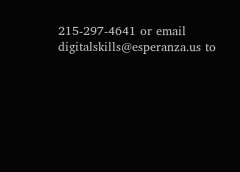215-297-4641 or email digitalskills@esperanza.us to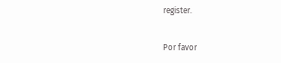register.


Por favor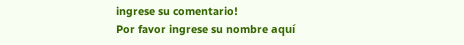ingrese su comentario!
Por favor ingrese su nombre aquí